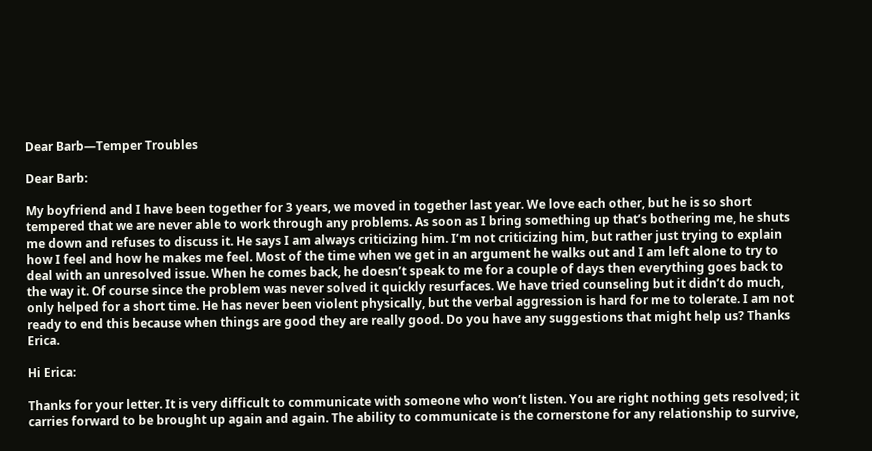Dear Barb—Temper Troubles

Dear Barb:

My boyfriend and I have been together for 3 years, we moved in together last year. We love each other, but he is so short tempered that we are never able to work through any problems. As soon as I bring something up that’s bothering me, he shuts me down and refuses to discuss it. He says I am always criticizing him. I’m not criticizing him, but rather just trying to explain how I feel and how he makes me feel. Most of the time when we get in an argument he walks out and I am left alone to try to deal with an unresolved issue. When he comes back, he doesn’t speak to me for a couple of days then everything goes back to the way it. Of course since the problem was never solved it quickly resurfaces. We have tried counseling but it didn’t do much, only helped for a short time. He has never been violent physically, but the verbal aggression is hard for me to tolerate. I am not ready to end this because when things are good they are really good. Do you have any suggestions that might help us? Thanks Erica.

Hi Erica:

Thanks for your letter. It is very difficult to communicate with someone who won’t listen. You are right nothing gets resolved; it carries forward to be brought up again and again. The ability to communicate is the cornerstone for any relationship to survive,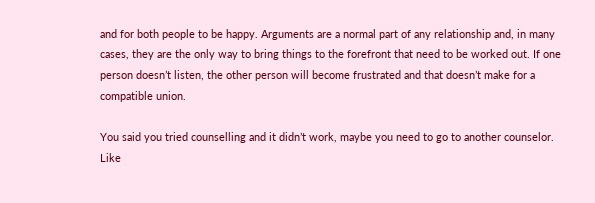and for both people to be happy. Arguments are a normal part of any relationship and, in many cases, they are the only way to bring things to the forefront that need to be worked out. If one person doesn’t listen, the other person will become frustrated and that doesn’t make for a compatible union.

You said you tried counselling and it didn’t work, maybe you need to go to another counselor. Like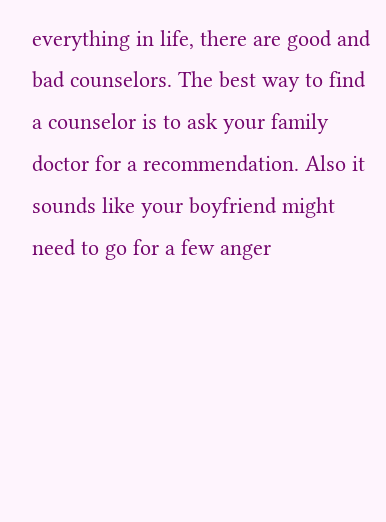everything in life, there are good and bad counselors. The best way to find a counselor is to ask your family doctor for a recommendation. Also it sounds like your boyfriend might need to go for a few anger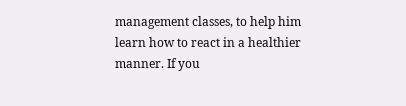management classes, to help him learn how to react in a healthier manner. If you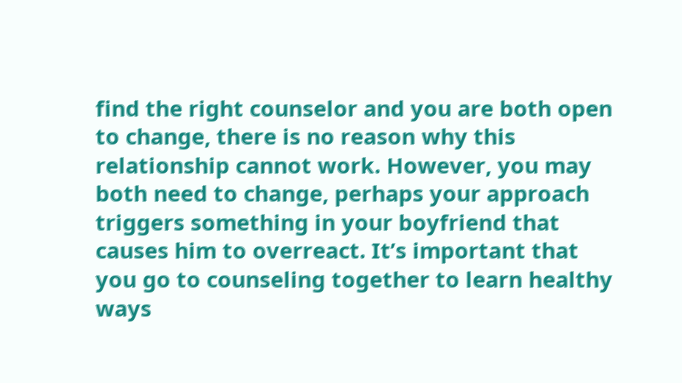find the right counselor and you are both open to change, there is no reason why this relationship cannot work. However, you may both need to change, perhaps your approach triggers something in your boyfriend that causes him to overreact. It’s important that you go to counseling together to learn healthy ways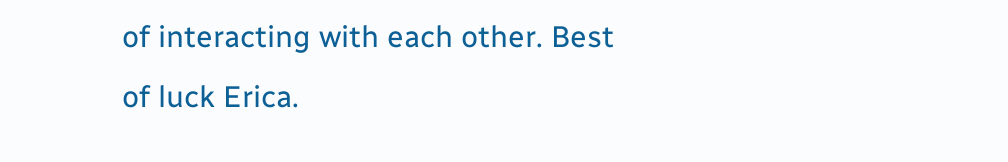of interacting with each other. Best of luck Erica.